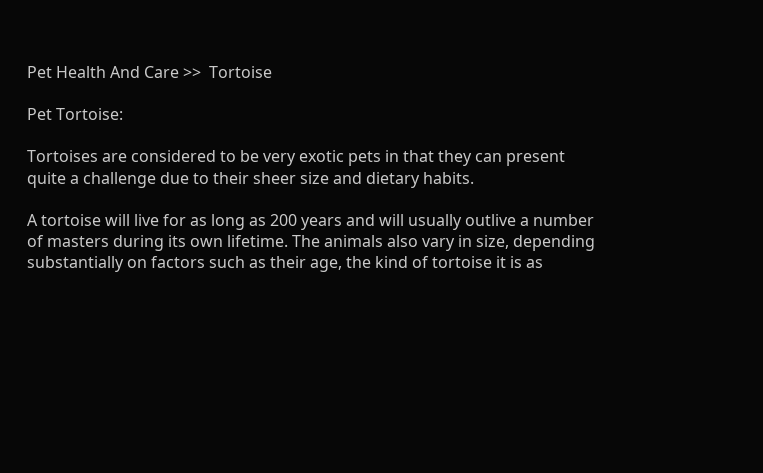Pet Health And Care >>  Tortoise

Pet Tortoise:

Tortoises are considered to be very exotic pets in that they can present quite a challenge due to their sheer size and dietary habits.

A tortoise will live for as long as 200 years and will usually outlive a number of masters during its own lifetime. The animals also vary in size, depending substantially on factors such as their age, the kind of tortoise it is as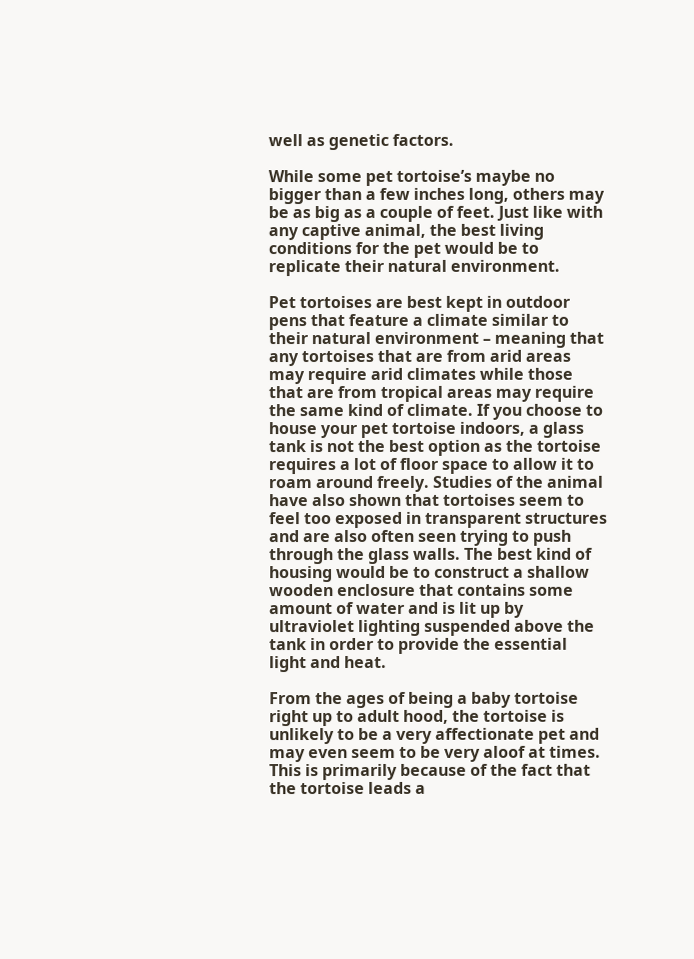well as genetic factors.

While some pet tortoise’s maybe no bigger than a few inches long, others may be as big as a couple of feet. Just like with any captive animal, the best living conditions for the pet would be to replicate their natural environment.

Pet tortoises are best kept in outdoor pens that feature a climate similar to their natural environment – meaning that any tortoises that are from arid areas may require arid climates while those that are from tropical areas may require the same kind of climate. If you choose to house your pet tortoise indoors, a glass tank is not the best option as the tortoise requires a lot of floor space to allow it to roam around freely. Studies of the animal have also shown that tortoises seem to feel too exposed in transparent structures and are also often seen trying to push through the glass walls. The best kind of housing would be to construct a shallow wooden enclosure that contains some amount of water and is lit up by ultraviolet lighting suspended above the tank in order to provide the essential light and heat.

From the ages of being a baby tortoise right up to adult hood, the tortoise is unlikely to be a very affectionate pet and may even seem to be very aloof at times. This is primarily because of the fact that the tortoise leads a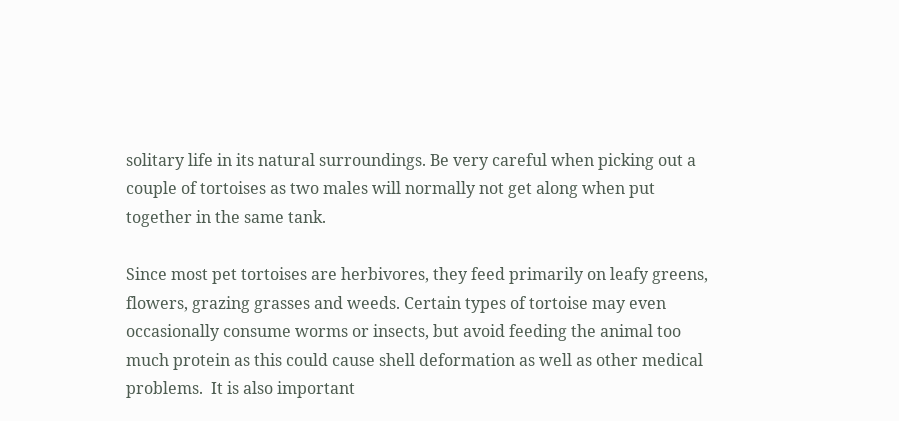solitary life in its natural surroundings. Be very careful when picking out a couple of tortoises as two males will normally not get along when put together in the same tank.

Since most pet tortoises are herbivores, they feed primarily on leafy greens, flowers, grazing grasses and weeds. Certain types of tortoise may even occasionally consume worms or insects, but avoid feeding the animal too much protein as this could cause shell deformation as well as other medical problems.  It is also important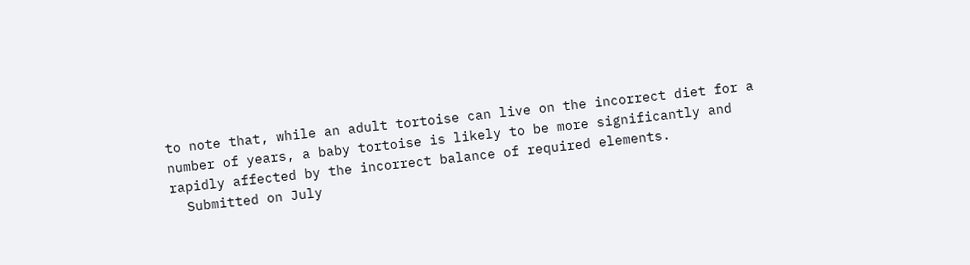to note that, while an adult tortoise can live on the incorrect diet for a number of years, a baby tortoise is likely to be more significantly and rapidly affected by the incorrect balance of required elements.
  Submitted on July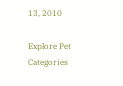13, 2010

Explore Pet Categories